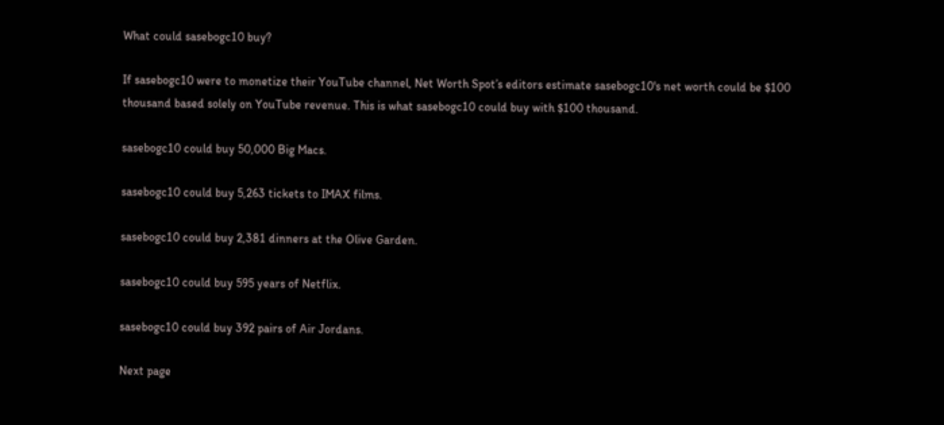What could sasebogc10 buy?

If sasebogc10 were to monetize their YouTube channel, Net Worth Spot’s editors estimate sasebogc10's net worth could be $100 thousand based solely on YouTube revenue. This is what sasebogc10 could buy with $100 thousand.

sasebogc10 could buy 50,000 Big Macs.

sasebogc10 could buy 5,263 tickets to IMAX films.

sasebogc10 could buy 2,381 dinners at the Olive Garden.

sasebogc10 could buy 595 years of Netflix.

sasebogc10 could buy 392 pairs of Air Jordans.

Next page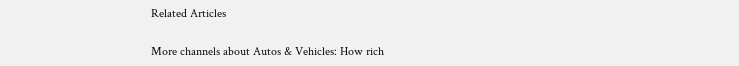Related Articles

More channels about Autos & Vehicles: How rich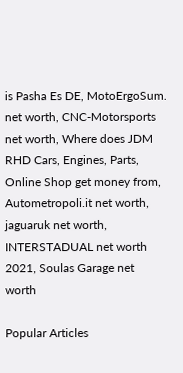is Pasha Es DE, MotoErgoSum. net worth, CNC-Motorsports net worth, Where does JDM RHD Cars, Engines, Parts, Online Shop get money from, Autometropoli.it net worth, jaguaruk net worth, INTERSTADUAL net worth 2021, Soulas Garage net worth

Popular Articles